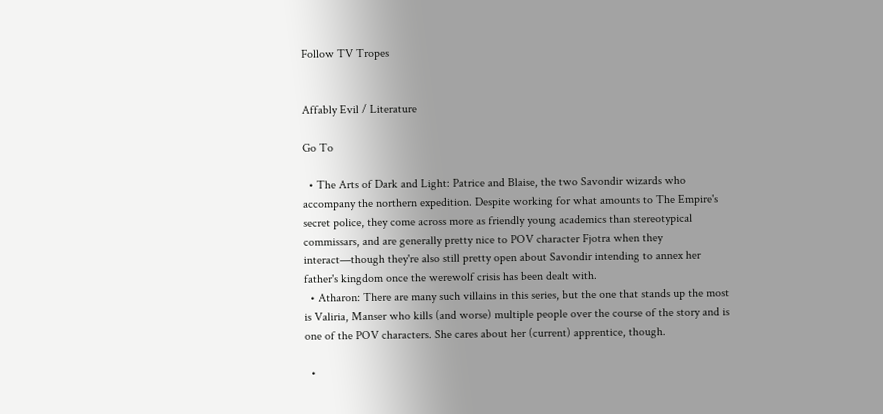Follow TV Tropes


Affably Evil / Literature

Go To

  • The Arts of Dark and Light: Patrice and Blaise, the two Savondir wizards who accompany the northern expedition. Despite working for what amounts to The Empire's secret police, they come across more as friendly young academics than stereotypical commissars, and are generally pretty nice to POV character Fjotra when they interact—though they're also still pretty open about Savondir intending to annex her father's kingdom once the werewolf crisis has been dealt with.
  • Atharon: There are many such villains in this series, but the one that stands up the most is Valiria, Manser who kills (and worse) multiple people over the course of the story and is one of the POV characters. She cares about her (current) apprentice, though.

  •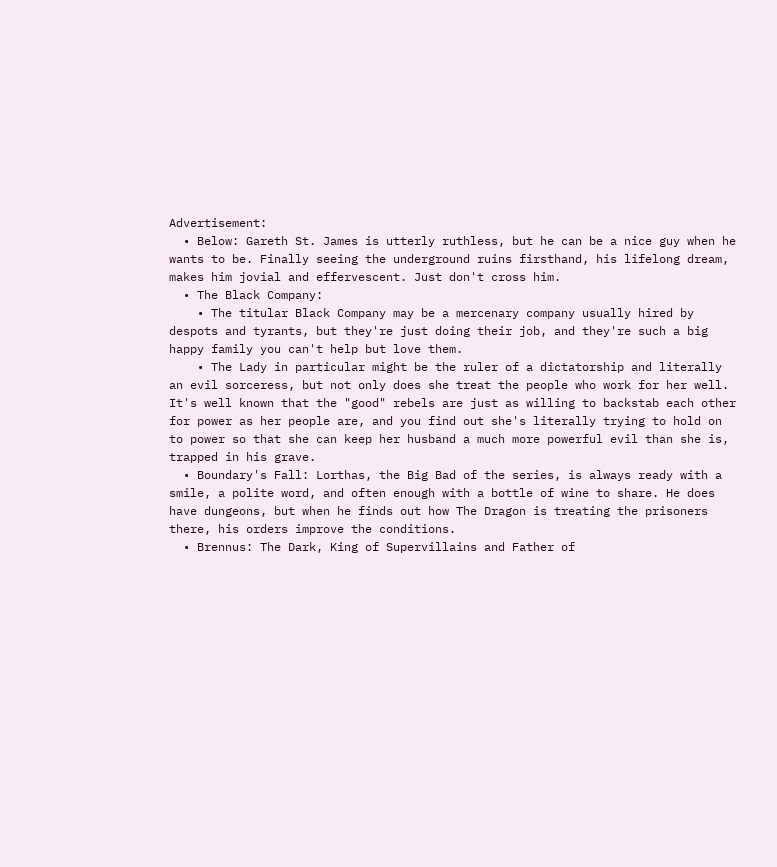Advertisement:
  • Below: Gareth St. James is utterly ruthless, but he can be a nice guy when he wants to be. Finally seeing the underground ruins firsthand, his lifelong dream, makes him jovial and effervescent. Just don't cross him.
  • The Black Company:
    • The titular Black Company may be a mercenary company usually hired by despots and tyrants, but they're just doing their job, and they're such a big happy family you can't help but love them.
    • The Lady in particular might be the ruler of a dictatorship and literally an evil sorceress, but not only does she treat the people who work for her well. It's well known that the "good" rebels are just as willing to backstab each other for power as her people are, and you find out she's literally trying to hold on to power so that she can keep her husband a much more powerful evil than she is, trapped in his grave.
  • Boundary's Fall: Lorthas, the Big Bad of the series, is always ready with a smile, a polite word, and often enough with a bottle of wine to share. He does have dungeons, but when he finds out how The Dragon is treating the prisoners there, his orders improve the conditions.
  • Brennus: The Dark, King of Supervillains and Father of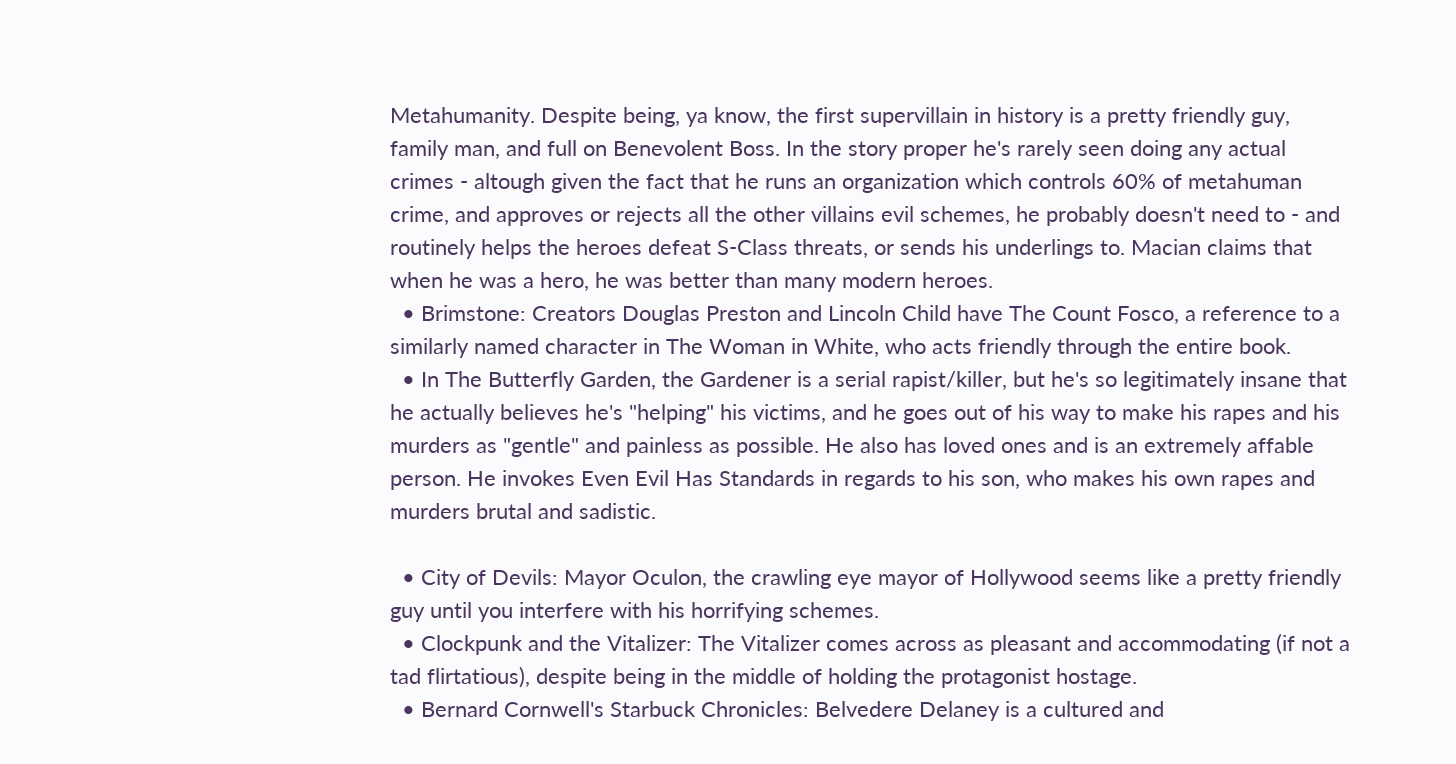Metahumanity. Despite being, ya know, the first supervillain in history is a pretty friendly guy, family man, and full on Benevolent Boss. In the story proper he's rarely seen doing any actual crimes - altough given the fact that he runs an organization which controls 60% of metahuman crime, and approves or rejects all the other villains evil schemes, he probably doesn't need to - and routinely helps the heroes defeat S-Class threats, or sends his underlings to. Macian claims that when he was a hero, he was better than many modern heroes.
  • Brimstone: Creators Douglas Preston and Lincoln Child have The Count Fosco, a reference to a similarly named character in The Woman in White, who acts friendly through the entire book.
  • In The Butterfly Garden, the Gardener is a serial rapist/killer, but he's so legitimately insane that he actually believes he's "helping" his victims, and he goes out of his way to make his rapes and his murders as "gentle" and painless as possible. He also has loved ones and is an extremely affable person. He invokes Even Evil Has Standards in regards to his son, who makes his own rapes and murders brutal and sadistic.

  • City of Devils: Mayor Oculon, the crawling eye mayor of Hollywood seems like a pretty friendly guy until you interfere with his horrifying schemes.
  • Clockpunk and the Vitalizer: The Vitalizer comes across as pleasant and accommodating (if not a tad flirtatious), despite being in the middle of holding the protagonist hostage.
  • Bernard Cornwell's Starbuck Chronicles: Belvedere Delaney is a cultured and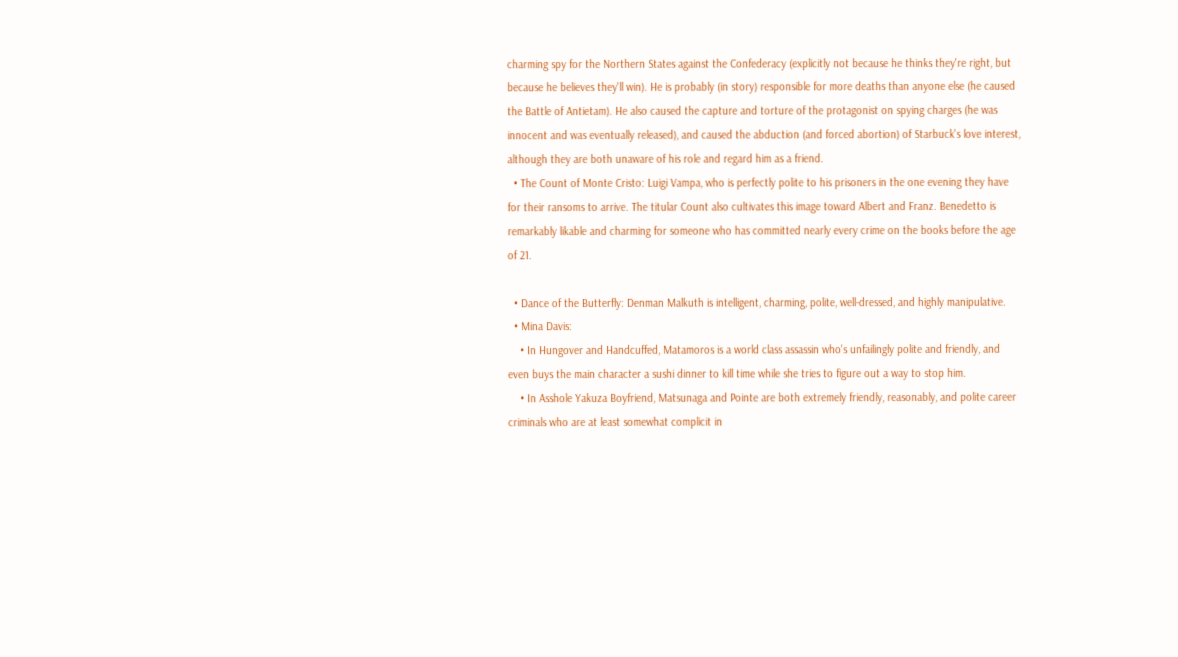charming spy for the Northern States against the Confederacy (explicitly not because he thinks they're right, but because he believes they'll win). He is probably (in story) responsible for more deaths than anyone else (he caused the Battle of Antietam). He also caused the capture and torture of the protagonist on spying charges (he was innocent and was eventually released), and caused the abduction (and forced abortion) of Starbuck's love interest, although they are both unaware of his role and regard him as a friend.
  • The Count of Monte Cristo: Luigi Vampa, who is perfectly polite to his prisoners in the one evening they have for their ransoms to arrive. The titular Count also cultivates this image toward Albert and Franz. Benedetto is remarkably likable and charming for someone who has committed nearly every crime on the books before the age of 21.

  • Dance of the Butterfly: Denman Malkuth is intelligent, charming, polite, well-dressed, and highly manipulative.
  • Mina Davis:
    • In Hungover and Handcuffed, Matamoros is a world class assassin who's unfailingly polite and friendly, and even buys the main character a sushi dinner to kill time while she tries to figure out a way to stop him.
    • In Asshole Yakuza Boyfriend, Matsunaga and Pointe are both extremely friendly, reasonably, and polite career criminals who are at least somewhat complicit in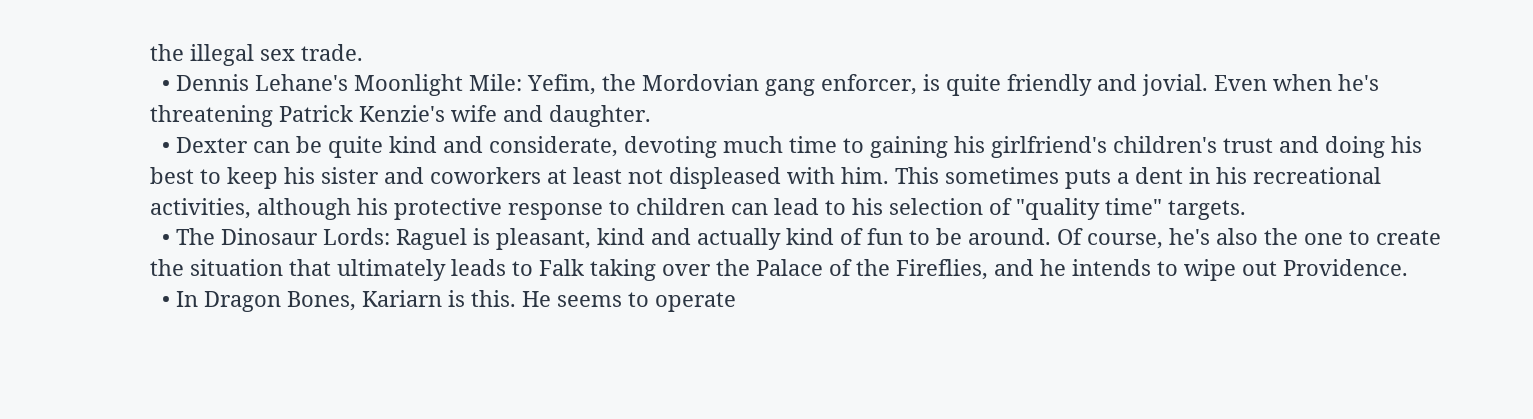the illegal sex trade.
  • Dennis Lehane's Moonlight Mile: Yefim, the Mordovian gang enforcer, is quite friendly and jovial. Even when he's threatening Patrick Kenzie's wife and daughter.
  • Dexter can be quite kind and considerate, devoting much time to gaining his girlfriend's children's trust and doing his best to keep his sister and coworkers at least not displeased with him. This sometimes puts a dent in his recreational activities, although his protective response to children can lead to his selection of "quality time" targets.
  • The Dinosaur Lords: Raguel is pleasant, kind and actually kind of fun to be around. Of course, he's also the one to create the situation that ultimately leads to Falk taking over the Palace of the Fireflies, and he intends to wipe out Providence.
  • In Dragon Bones, Kariarn is this. He seems to operate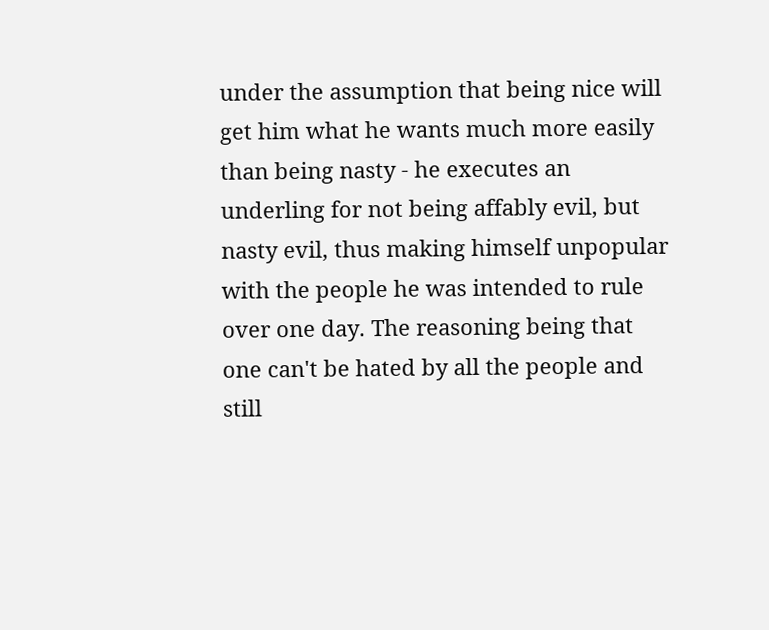under the assumption that being nice will get him what he wants much more easily than being nasty - he executes an underling for not being affably evil, but nasty evil, thus making himself unpopular with the people he was intended to rule over one day. The reasoning being that one can't be hated by all the people and still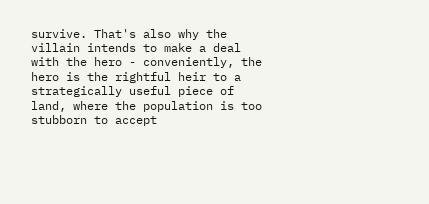survive. That's also why the villain intends to make a deal with the hero - conveniently, the hero is the rightful heir to a strategically useful piece of land, where the population is too stubborn to accept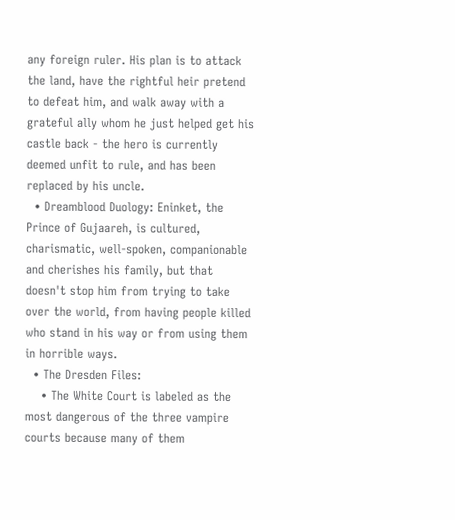any foreign ruler. His plan is to attack the land, have the rightful heir pretend to defeat him, and walk away with a grateful ally whom he just helped get his castle back - the hero is currently deemed unfit to rule, and has been replaced by his uncle.
  • Dreamblood Duology: Eninket, the Prince of Gujaareh, is cultured, charismatic, well-spoken, companionable and cherishes his family, but that doesn't stop him from trying to take over the world, from having people killed who stand in his way or from using them in horrible ways.
  • The Dresden Files:
    • The White Court is labeled as the most dangerous of the three vampire courts because many of them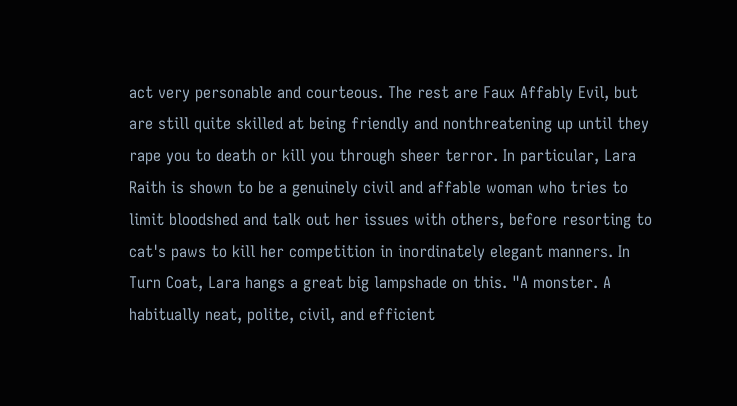act very personable and courteous. The rest are Faux Affably Evil, but are still quite skilled at being friendly and nonthreatening up until they rape you to death or kill you through sheer terror. In particular, Lara Raith is shown to be a genuinely civil and affable woman who tries to limit bloodshed and talk out her issues with others, before resorting to cat's paws to kill her competition in inordinately elegant manners. In Turn Coat, Lara hangs a great big lampshade on this. "A monster. A habitually neat, polite, civil, and efficient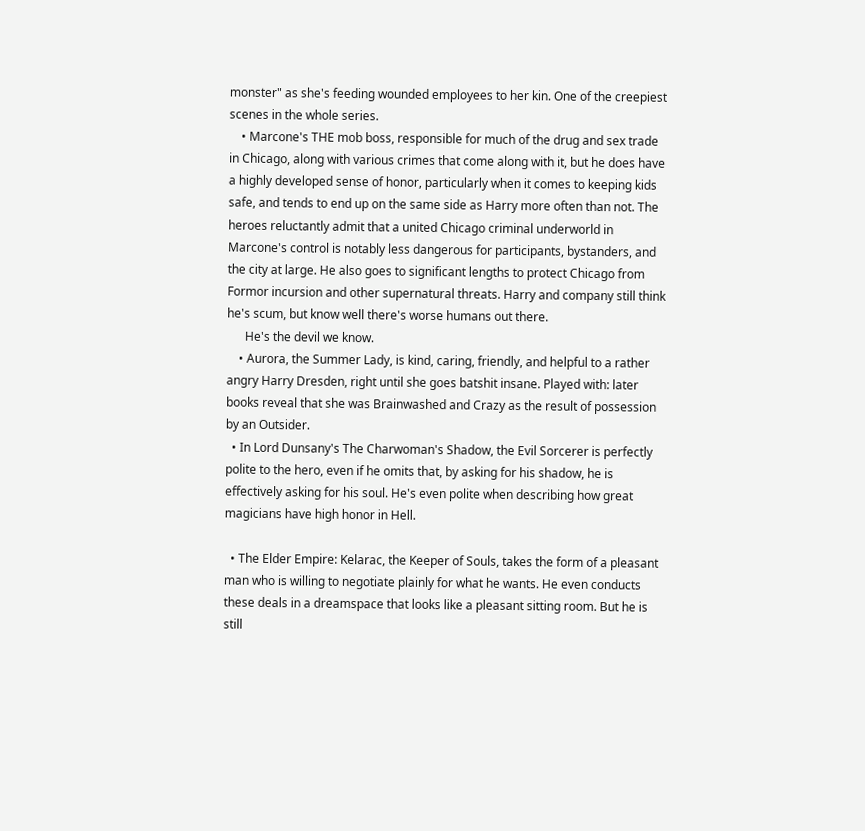monster" as she's feeding wounded employees to her kin. One of the creepiest scenes in the whole series.
    • Marcone's THE mob boss, responsible for much of the drug and sex trade in Chicago, along with various crimes that come along with it, but he does have a highly developed sense of honor, particularly when it comes to keeping kids safe, and tends to end up on the same side as Harry more often than not. The heroes reluctantly admit that a united Chicago criminal underworld in Marcone's control is notably less dangerous for participants, bystanders, and the city at large. He also goes to significant lengths to protect Chicago from Formor incursion and other supernatural threats. Harry and company still think he's scum, but know well there's worse humans out there.
      He's the devil we know.
    • Aurora, the Summer Lady, is kind, caring, friendly, and helpful to a rather angry Harry Dresden, right until she goes batshit insane. Played with: later books reveal that she was Brainwashed and Crazy as the result of possession by an Outsider.
  • In Lord Dunsany's The Charwoman's Shadow, the Evil Sorcerer is perfectly polite to the hero, even if he omits that, by asking for his shadow, he is effectively asking for his soul. He's even polite when describing how great magicians have high honor in Hell.

  • The Elder Empire: Kelarac, the Keeper of Souls, takes the form of a pleasant man who is willing to negotiate plainly for what he wants. He even conducts these deals in a dreamspace that looks like a pleasant sitting room. But he is still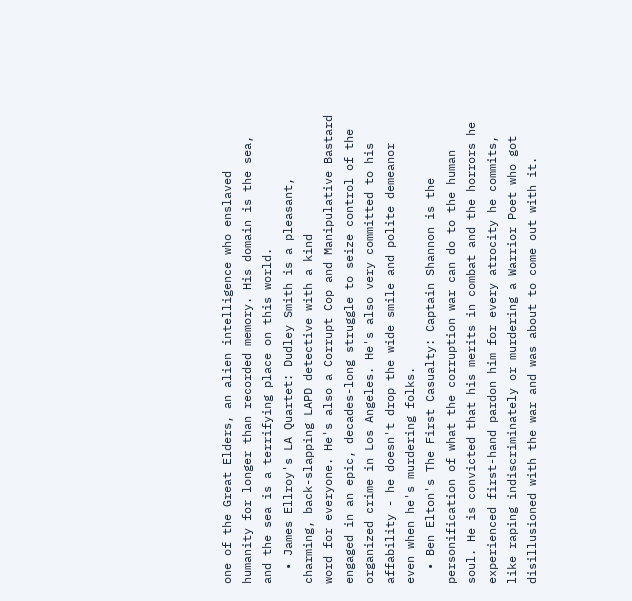one of the Great Elders, an alien intelligence who enslaved humanity for longer than recorded memory. His domain is the sea, and the sea is a terrifying place on this world.
  • James Ellroy's LA Quartet: Dudley Smith is a pleasant, charming, back-slapping LAPD detective with a kind
word for everyone. He's also a Corrupt Cop and Manipulative Bastard engaged in an epic, decades-long struggle to seize control of the organized crime in Los Angeles. He's also very committed to his affability - he doesn't drop the wide smile and polite demeanor even when he's murdering folks.
  • Ben Elton's The First Casualty: Captain Shannon is the personification of what the corruption war can do to the human soul. He is convicted that his merits in combat and the horrors he experienced first-hand pardon him for every atrocity he commits, like raping indiscriminately or murdering a Warrior Poet who got disillusioned with the war and was about to come out with it.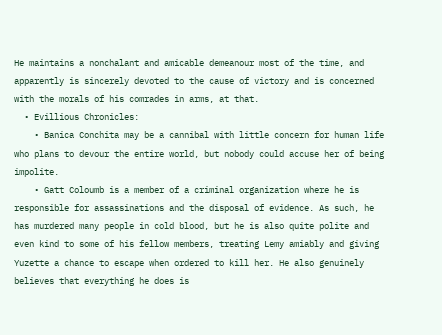He maintains a nonchalant and amicable demeanour most of the time, and apparently is sincerely devoted to the cause of victory and is concerned with the morals of his comrades in arms, at that.
  • Evillious Chronicles:
    • Banica Conchita may be a cannibal with little concern for human life who plans to devour the entire world, but nobody could accuse her of being impolite.
    • Gatt Coloumb is a member of a criminal organization where he is responsible for assassinations and the disposal of evidence. As such, he has murdered many people in cold blood, but he is also quite polite and even kind to some of his fellow members, treating Lemy amiably and giving Yuzette a chance to escape when ordered to kill her. He also genuinely believes that everything he does is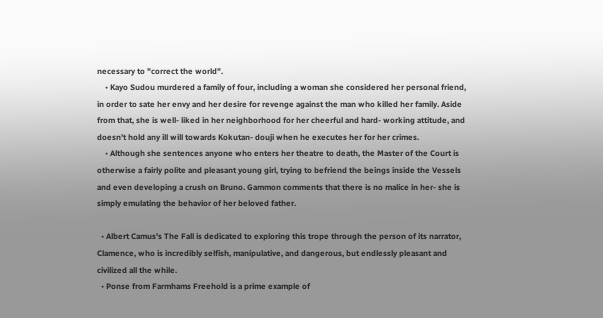necessary to "correct the world".
    • Kayo Sudou murdered a family of four, including a woman she considered her personal friend, in order to sate her envy and her desire for revenge against the man who killed her family. Aside from that, she is well- liked in her neighborhood for her cheerful and hard- working attitude, and doesn't hold any ill will towards Kokutan- douji when he executes her for her crimes.
    • Although she sentences anyone who enters her theatre to death, the Master of the Court is otherwise a fairly polite and pleasant young girl, trying to befriend the beings inside the Vessels and even developing a crush on Bruno. Gammon comments that there is no malice in her- she is simply emulating the behavior of her beloved father.

  • Albert Camus's The Fall is dedicated to exploring this trope through the person of its narrator, Clamence, who is incredibly selfish, manipulative, and dangerous, but endlessly pleasant and civilized all the while.
  • Ponse from Farmhams Freehold is a prime example of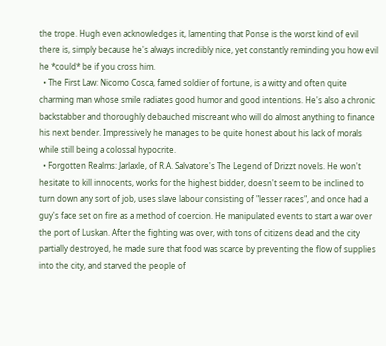the trope. Hugh even acknowledges it, lamenting that Ponse is the worst kind of evil there is, simply because he's always incredibly nice, yet constantly reminding you how evil he *could* be if you cross him.
  • The First Law: Nicomo Cosca, famed soldier of fortune, is a witty and often quite charming man whose smile radiates good humor and good intentions. He's also a chronic backstabber and thoroughly debauched miscreant who will do almost anything to finance his next bender. Impressively he manages to be quite honest about his lack of morals while still being a colossal hypocrite.
  • Forgotten Realms: Jarlaxle, of R.A. Salvatore's The Legend of Drizzt novels. He won't hesitate to kill innocents, works for the highest bidder, doesn't seem to be inclined to turn down any sort of job, uses slave labour consisting of "lesser races", and once had a guy's face set on fire as a method of coercion. He manipulated events to start a war over the port of Luskan. After the fighting was over, with tons of citizens dead and the city partially destroyed, he made sure that food was scarce by preventing the flow of supplies into the city, and starved the people of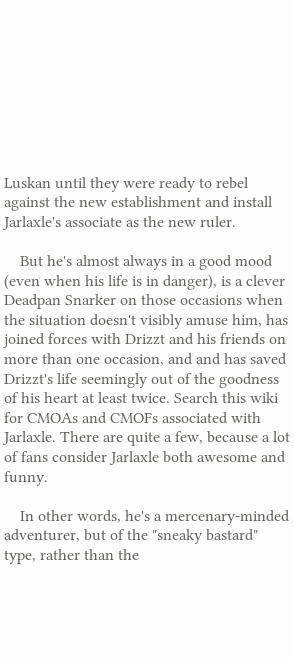Luskan until they were ready to rebel against the new establishment and install Jarlaxle's associate as the new ruler.

    But he's almost always in a good mood (even when his life is in danger), is a clever Deadpan Snarker on those occasions when the situation doesn't visibly amuse him, has joined forces with Drizzt and his friends on more than one occasion, and and has saved Drizzt's life seemingly out of the goodness of his heart at least twice. Search this wiki for CMOAs and CMOFs associated with Jarlaxle. There are quite a few, because a lot of fans consider Jarlaxle both awesome and funny.

    In other words, he's a mercenary-minded adventurer, but of the "sneaky bastard" type, rather than the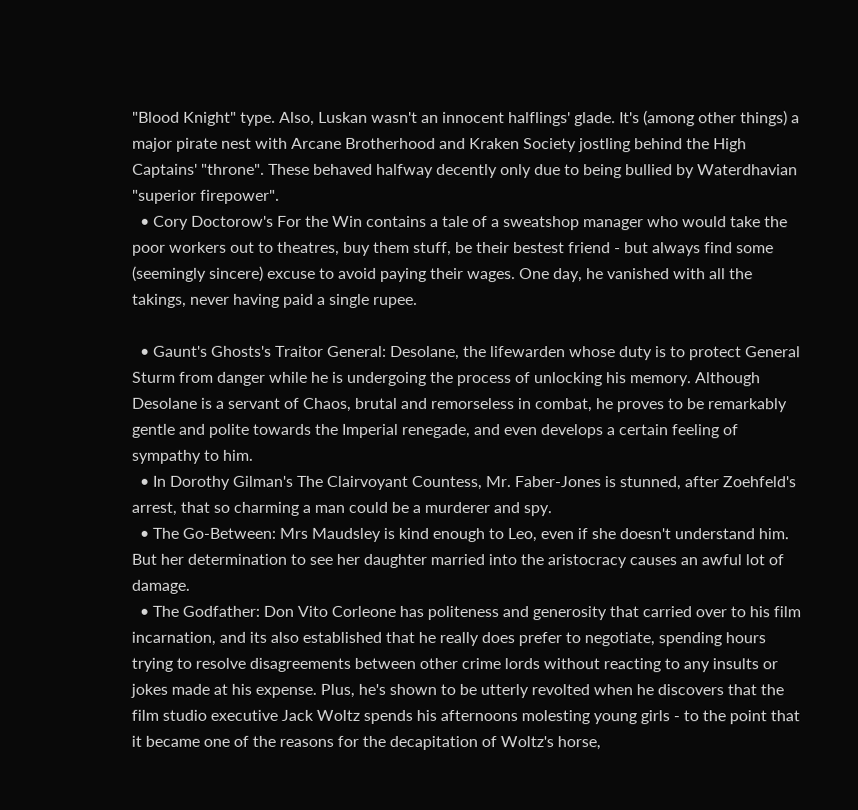"Blood Knight" type. Also, Luskan wasn't an innocent halflings' glade. It's (among other things) a major pirate nest with Arcane Brotherhood and Kraken Society jostling behind the High Captains' "throne". These behaved halfway decently only due to being bullied by Waterdhavian "superior firepower".
  • Cory Doctorow's For the Win contains a tale of a sweatshop manager who would take the poor workers out to theatres, buy them stuff, be their bestest friend - but always find some (seemingly sincere) excuse to avoid paying their wages. One day, he vanished with all the takings, never having paid a single rupee.

  • Gaunt's Ghosts's Traitor General: Desolane, the lifewarden whose duty is to protect General Sturm from danger while he is undergoing the process of unlocking his memory. Although Desolane is a servant of Chaos, brutal and remorseless in combat, he proves to be remarkably gentle and polite towards the Imperial renegade, and even develops a certain feeling of sympathy to him.
  • In Dorothy Gilman's The Clairvoyant Countess, Mr. Faber-Jones is stunned, after Zoehfeld's arrest, that so charming a man could be a murderer and spy.
  • The Go-Between: Mrs Maudsley is kind enough to Leo, even if she doesn't understand him. But her determination to see her daughter married into the aristocracy causes an awful lot of damage.
  • The Godfather: Don Vito Corleone has politeness and generosity that carried over to his film incarnation, and its also established that he really does prefer to negotiate, spending hours trying to resolve disagreements between other crime lords without reacting to any insults or jokes made at his expense. Plus, he's shown to be utterly revolted when he discovers that the film studio executive Jack Woltz spends his afternoons molesting young girls - to the point that it became one of the reasons for the decapitation of Woltz's horse,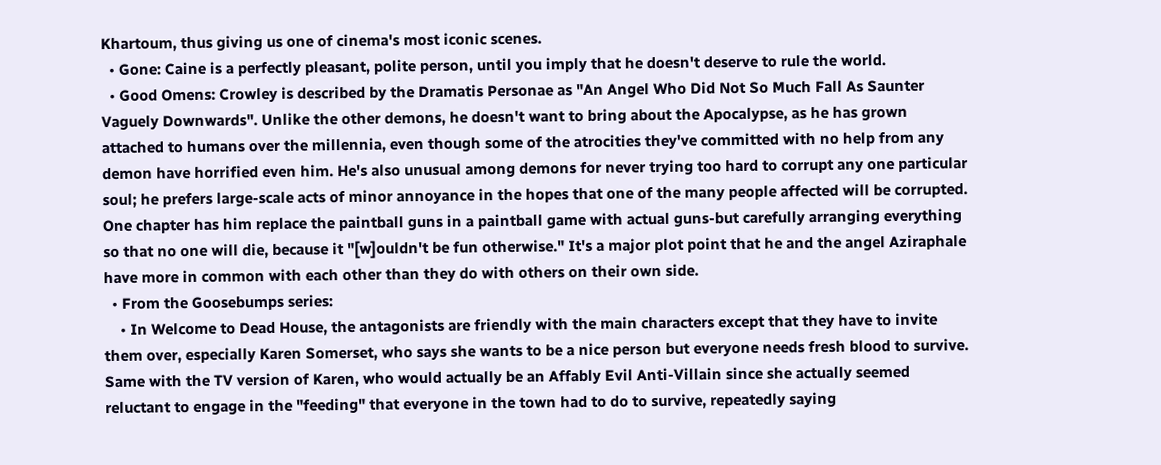Khartoum, thus giving us one of cinema's most iconic scenes.
  • Gone: Caine is a perfectly pleasant, polite person, until you imply that he doesn't deserve to rule the world.
  • Good Omens: Crowley is described by the Dramatis Personae as "An Angel Who Did Not So Much Fall As Saunter Vaguely Downwards". Unlike the other demons, he doesn't want to bring about the Apocalypse, as he has grown attached to humans over the millennia, even though some of the atrocities they've committed with no help from any demon have horrified even him. He's also unusual among demons for never trying too hard to corrupt any one particular soul; he prefers large-scale acts of minor annoyance in the hopes that one of the many people affected will be corrupted. One chapter has him replace the paintball guns in a paintball game with actual guns-but carefully arranging everything so that no one will die, because it "[w]ouldn't be fun otherwise." It's a major plot point that he and the angel Aziraphale have more in common with each other than they do with others on their own side.
  • From the Goosebumps series:
    • In Welcome to Dead House, the antagonists are friendly with the main characters except that they have to invite them over, especially Karen Somerset, who says she wants to be a nice person but everyone needs fresh blood to survive. Same with the TV version of Karen, who would actually be an Affably Evil Anti-Villain since she actually seemed reluctant to engage in the "feeding" that everyone in the town had to do to survive, repeatedly saying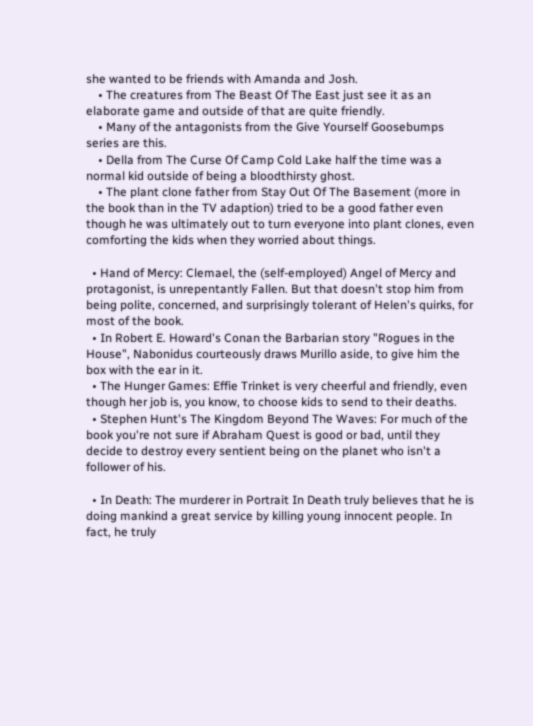she wanted to be friends with Amanda and Josh.
    • The creatures from The Beast Of The East just see it as an elaborate game and outside of that are quite friendly.
    • Many of the antagonists from the Give Yourself Goosebumps series are this.
    • Della from The Curse Of Camp Cold Lake half the time was a normal kid outside of being a bloodthirsty ghost.
    • The plant clone father from Stay Out Of The Basement (more in the book than in the TV adaption) tried to be a good father even though he was ultimately out to turn everyone into plant clones, even comforting the kids when they worried about things.

  • Hand of Mercy: Clemael, the (self-employed) Angel of Mercy and protagonist, is unrepentantly Fallen. But that doesn't stop him from being polite, concerned, and surprisingly tolerant of Helen's quirks, for most of the book.
  • In Robert E. Howard's Conan the Barbarian story "Rogues in the House", Nabonidus courteously draws Murillo aside, to give him the box with the ear in it.
  • The Hunger Games: Effie Trinket is very cheerful and friendly, even though her job is, you know, to choose kids to send to their deaths.
  • Stephen Hunt's The Kingdom Beyond The Waves: For much of the book you're not sure if Abraham Quest is good or bad, until they decide to destroy every sentient being on the planet who isn't a follower of his.

  • In Death: The murderer in Portrait In Death truly believes that he is doing mankind a great service by killing young innocent people. In fact, he truly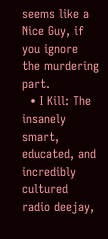seems like a Nice Guy, if you ignore the murdering part.
  • I Kill: The insanely smart, educated, and incredibly cultured radio deejay,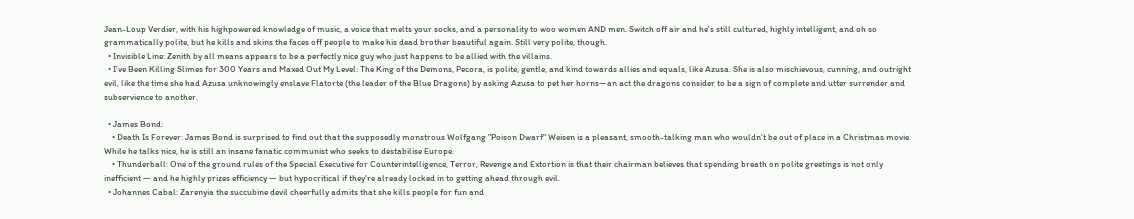Jean-Loup Verdier, with his highpowered knowledge of music, a voice that melts your socks, and a personality to woo women AND men. Switch off air and he's still cultured, highly intelligent, and oh so grammatically polite, but he kills and skins the faces off people to make his dead brother beautiful again. Still very polite, though.
  • Invisible Line: Zenith by all means appears to be a perfectly nice guy who just happens to be allied with the villains.
  • I've Been Killing Slimes for 300 Years and Maxed Out My Level: The King of the Demons, Pecora, is polite, gentle, and kind towards allies and equals, like Azusa. She is also mischievous, cunning, and outright evil, like the time she had Azusa unknowingly enslave Flatorte (the leader of the Blue Dragons) by asking Azusa to pet her horns—an act the dragons consider to be a sign of complete and utter surrender and subservience to another.

  • James Bond:
    • Death Is Forever: James Bond is surprised to find out that the supposedly monstrous Wolfgang "Poison Dwarf" Weisen is a pleasant, smooth-talking man who wouldn't be out of place in a Christmas movie. While he talks nice, he is still an insane fanatic communist who seeks to destabilise Europe.
    • Thunderball: One of the ground rules of the Special Executive for Counterintelligence, Terror, Revenge and Extortion is that their chairman believes that spending breath on polite greetings is not only inefficient — and he highly prizes efficiency — but hypocritical if they're already locked in to getting ahead through evil.
  • Johannes Cabal: Zarenyia the succubine devil cheerfully admits that she kills people for fun and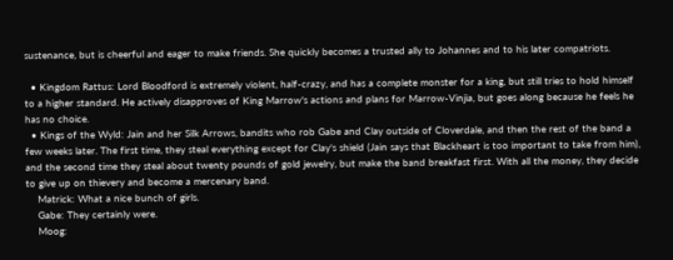sustenance, but is cheerful and eager to make friends. She quickly becomes a trusted ally to Johannes and to his later compatriots.

  • Kingdom Rattus: Lord Bloodford is extremely violent, half-crazy, and has a complete monster for a king, but still tries to hold himself to a higher standard. He actively disapproves of King Marrow's actions and plans for Marrow-Vinjia, but goes along because he feels he has no choice.
  • Kings of the Wyld: Jain and her Silk Arrows, bandits who rob Gabe and Clay outside of Cloverdale, and then the rest of the band a few weeks later. The first time, they steal everything except for Clay's shield (Jain says that Blackheart is too important to take from him), and the second time they steal about twenty pounds of gold jewelry, but make the band breakfast first. With all the money, they decide to give up on thievery and become a mercenary band.
    Matrick: What a nice bunch of girls.
    Gabe: They certainly were.
    Moog: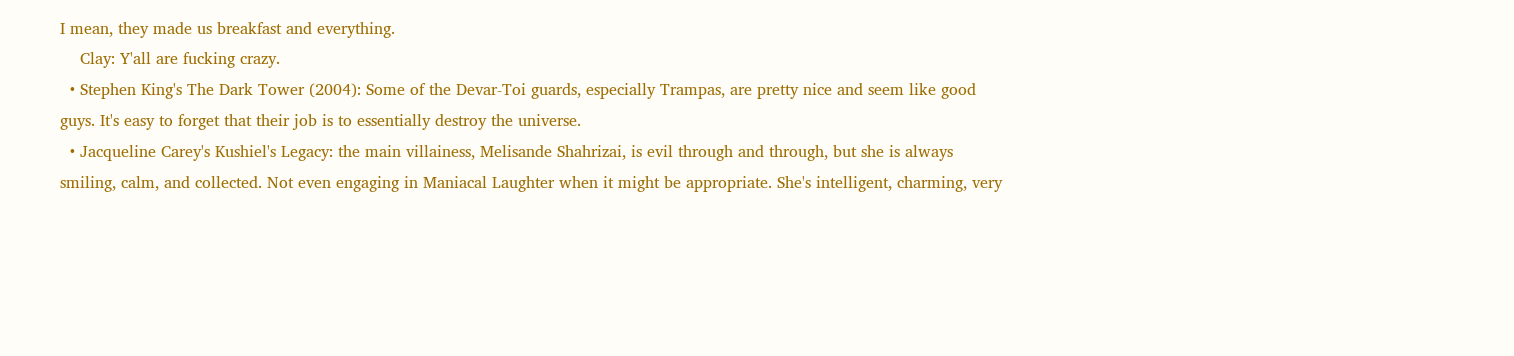I mean, they made us breakfast and everything.
    Clay: Y'all are fucking crazy.
  • Stephen King's The Dark Tower (2004): Some of the Devar-Toi guards, especially Trampas, are pretty nice and seem like good guys. It's easy to forget that their job is to essentially destroy the universe.
  • Jacqueline Carey's Kushiel's Legacy: the main villainess, Melisande Shahrizai, is evil through and through, but she is always smiling, calm, and collected. Not even engaging in Maniacal Laughter when it might be appropriate. She's intelligent, charming, very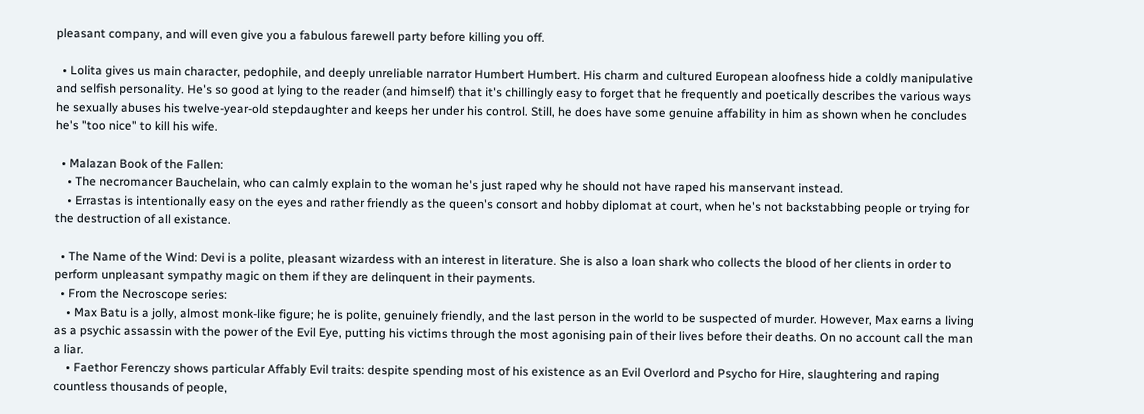pleasant company, and will even give you a fabulous farewell party before killing you off.

  • Lolita gives us main character, pedophile, and deeply unreliable narrator Humbert Humbert. His charm and cultured European aloofness hide a coldly manipulative and selfish personality. He's so good at lying to the reader (and himself) that it's chillingly easy to forget that he frequently and poetically describes the various ways he sexually abuses his twelve-year-old stepdaughter and keeps her under his control. Still, he does have some genuine affability in him as shown when he concludes he's "too nice" to kill his wife.

  • Malazan Book of the Fallen:
    • The necromancer Bauchelain, who can calmly explain to the woman he's just raped why he should not have raped his manservant instead.
    • Errastas is intentionally easy on the eyes and rather friendly as the queen's consort and hobby diplomat at court, when he's not backstabbing people or trying for the destruction of all existance.

  • The Name of the Wind: Devi is a polite, pleasant wizardess with an interest in literature. She is also a loan shark who collects the blood of her clients in order to perform unpleasant sympathy magic on them if they are delinquent in their payments.
  • From the Necroscope series:
    • Max Batu is a jolly, almost monk-like figure; he is polite, genuinely friendly, and the last person in the world to be suspected of murder. However, Max earns a living as a psychic assassin with the power of the Evil Eye, putting his victims through the most agonising pain of their lives before their deaths. On no account call the man a liar.
    • Faethor Ferenczy shows particular Affably Evil traits: despite spending most of his existence as an Evil Overlord and Psycho for Hire, slaughtering and raping countless thousands of people,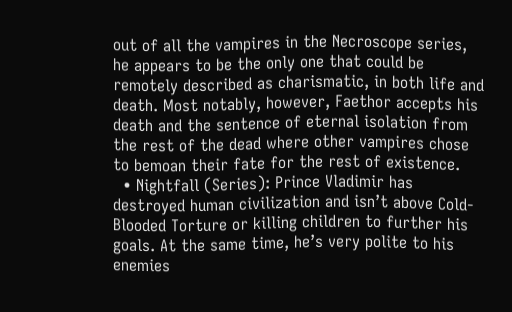out of all the vampires in the Necroscope series, he appears to be the only one that could be remotely described as charismatic, in both life and death. Most notably, however, Faethor accepts his death and the sentence of eternal isolation from the rest of the dead where other vampires chose to bemoan their fate for the rest of existence.
  • Nightfall (Series): Prince Vladimir has destroyed human civilization and isn’t above Cold-Blooded Torture or killing children to further his goals. At the same time, he’s very polite to his enemies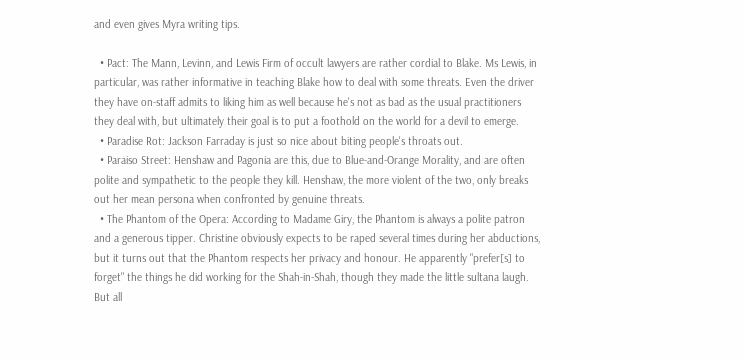and even gives Myra writing tips.

  • Pact: The Mann, Levinn, and Lewis Firm of occult lawyers are rather cordial to Blake. Ms Lewis, in particular, was rather informative in teaching Blake how to deal with some threats. Even the driver they have on-staff admits to liking him as well because he's not as bad as the usual practitioners they deal with, but ultimately their goal is to put a foothold on the world for a devil to emerge.
  • Paradise Rot: Jackson Farraday is just so nice about biting people's throats out.
  • Paraiso Street: Henshaw and Pagonia are this, due to Blue-and-Orange Morality, and are often polite and sympathetic to the people they kill. Henshaw, the more violent of the two, only breaks out her mean persona when confronted by genuine threats.
  • The Phantom of the Opera: According to Madame Giry, the Phantom is always a polite patron and a generous tipper. Christine obviously expects to be raped several times during her abductions, but it turns out that the Phantom respects her privacy and honour. He apparently "prefer[s] to forget" the things he did working for the Shah-in-Shah, though they made the little sultana laugh. But all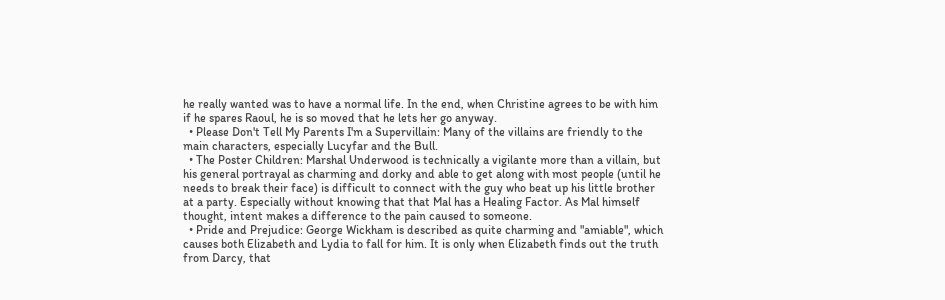he really wanted was to have a normal life. In the end, when Christine agrees to be with him if he spares Raoul, he is so moved that he lets her go anyway.
  • Please Don't Tell My Parents I'm a Supervillain: Many of the villains are friendly to the main characters, especially Lucyfar and the Bull.
  • The Poster Children: Marshal Underwood is technically a vigilante more than a villain, but his general portrayal as charming and dorky and able to get along with most people (until he needs to break their face) is difficult to connect with the guy who beat up his little brother at a party. Especially without knowing that that Mal has a Healing Factor. As Mal himself thought, intent makes a difference to the pain caused to someone.
  • Pride and Prejudice: George Wickham is described as quite charming and "amiable", which causes both Elizabeth and Lydia to fall for him. It is only when Elizabeth finds out the truth from Darcy, that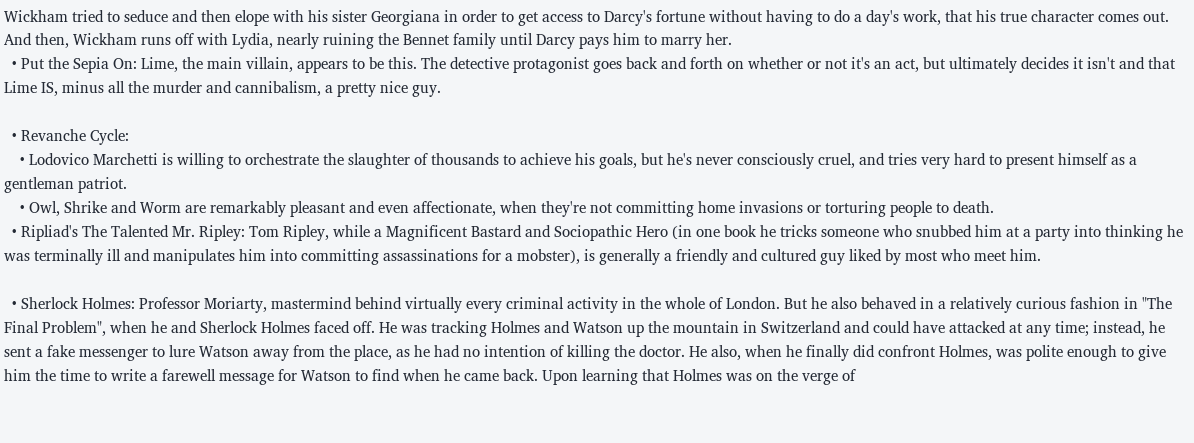Wickham tried to seduce and then elope with his sister Georgiana in order to get access to Darcy's fortune without having to do a day's work, that his true character comes out. And then, Wickham runs off with Lydia, nearly ruining the Bennet family until Darcy pays him to marry her.
  • Put the Sepia On: Lime, the main villain, appears to be this. The detective protagonist goes back and forth on whether or not it's an act, but ultimately decides it isn't and that Lime IS, minus all the murder and cannibalism, a pretty nice guy.

  • Revanche Cycle:
    • Lodovico Marchetti is willing to orchestrate the slaughter of thousands to achieve his goals, but he's never consciously cruel, and tries very hard to present himself as a gentleman patriot.
    • Owl, Shrike and Worm are remarkably pleasant and even affectionate, when they're not committing home invasions or torturing people to death.
  • Ripliad's The Talented Mr. Ripley: Tom Ripley, while a Magnificent Bastard and Sociopathic Hero (in one book he tricks someone who snubbed him at a party into thinking he was terminally ill and manipulates him into committing assassinations for a mobster), is generally a friendly and cultured guy liked by most who meet him.

  • Sherlock Holmes: Professor Moriarty, mastermind behind virtually every criminal activity in the whole of London. But he also behaved in a relatively curious fashion in "The Final Problem", when he and Sherlock Holmes faced off. He was tracking Holmes and Watson up the mountain in Switzerland and could have attacked at any time; instead, he sent a fake messenger to lure Watson away from the place, as he had no intention of killing the doctor. He also, when he finally did confront Holmes, was polite enough to give him the time to write a farewell message for Watson to find when he came back. Upon learning that Holmes was on the verge of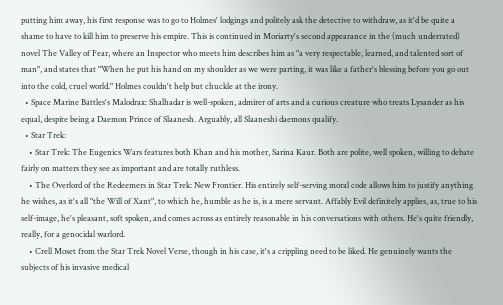putting him away, his first response was to go to Holmes' lodgings and politely ask the detective to withdraw, as it'd be quite a shame to have to kill him to preserve his empire. This is continued in Moriarty's second appearance in the (much underrated) novel The Valley of Fear, where an Inspector who meets him describes him as "a very respectable, learned, and talented sort of man", and states that "When he put his hand on my shoulder as we were parting, it was like a father's blessing before you go out into the cold, cruel world." Holmes couldn't help but chuckle at the irony.
  • Space Marine Battles's Malodrax: Shalhadar is well-spoken, admirer of arts and a curious creature who treats Lysander as his equal, despite being a Daemon Prince of Slaanesh. Arguably, all Slaaneshi daemons qualify.
  • Star Trek:
    • Star Trek: The Eugenics Wars features both Khan and his mother, Sarina Kaur. Both are polite, well spoken, willing to debate fairly on matters they see as important and are totally ruthless.
    • The Overlord of the Redeemers in Star Trek: New Frontier. His entirely self-serving moral code allows him to justify anything he wishes, as it's all "the Will of Xant", to which he, humble as he is, is a mere servant. Affably Evil definitely applies, as, true to his self-image, he's pleasant, soft spoken, and comes across as entirely reasonable in his conversations with others. He's quite friendly, really, for a genocidal warlord.
    • Crell Moset from the Star Trek Novel Verse, though in his case, it's a crippling need to be liked. He genuinely wants the subjects of his invasive medical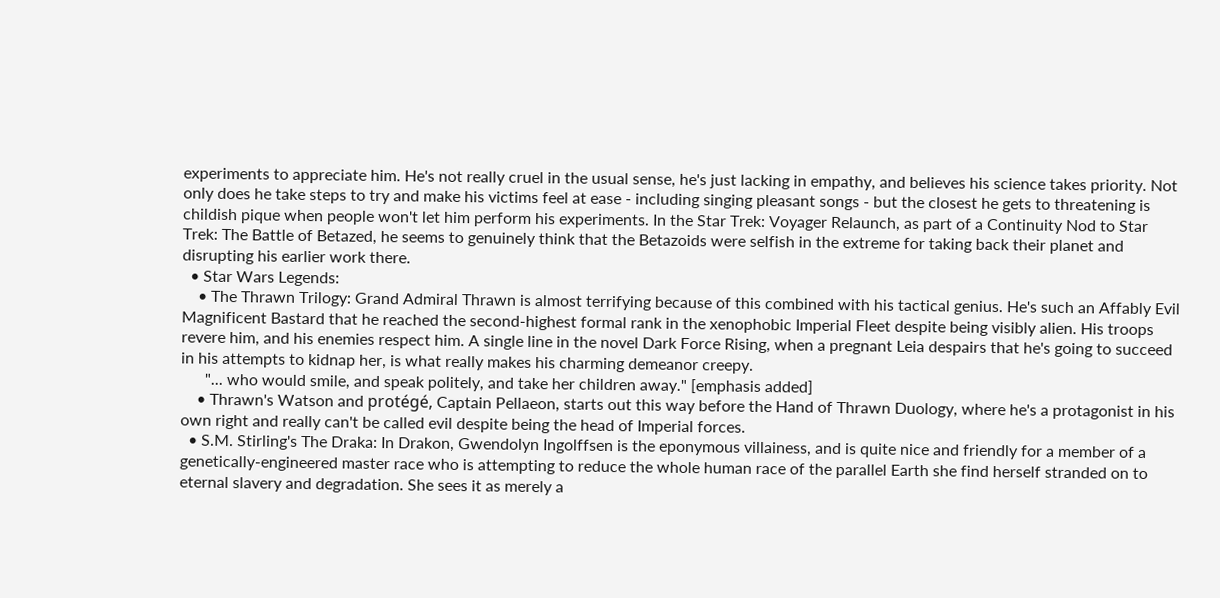experiments to appreciate him. He's not really cruel in the usual sense, he's just lacking in empathy, and believes his science takes priority. Not only does he take steps to try and make his victims feel at ease - including singing pleasant songs - but the closest he gets to threatening is childish pique when people won't let him perform his experiments. In the Star Trek: Voyager Relaunch, as part of a Continuity Nod to Star Trek: The Battle of Betazed, he seems to genuinely think that the Betazoids were selfish in the extreme for taking back their planet and disrupting his earlier work there.
  • Star Wars Legends:
    • The Thrawn Trilogy: Grand Admiral Thrawn is almost terrifying because of this combined with his tactical genius. He's such an Affably Evil Magnificent Bastard that he reached the second-highest formal rank in the xenophobic Imperial Fleet despite being visibly alien. His troops revere him, and his enemies respect him. A single line in the novel Dark Force Rising, when a pregnant Leia despairs that he's going to succeed in his attempts to kidnap her, is what really makes his charming demeanor creepy.
      "... who would smile, and speak politely, and take her children away." [emphasis added]
    • Thrawn's Watson and protégé, Captain Pellaeon, starts out this way before the Hand of Thrawn Duology, where he's a protagonist in his own right and really can't be called evil despite being the head of Imperial forces.
  • S.M. Stirling's The Draka: In Drakon, Gwendolyn Ingolffsen is the eponymous villainess, and is quite nice and friendly for a member of a genetically-engineered master race who is attempting to reduce the whole human race of the parallel Earth she find herself stranded on to eternal slavery and degradation. She sees it as merely a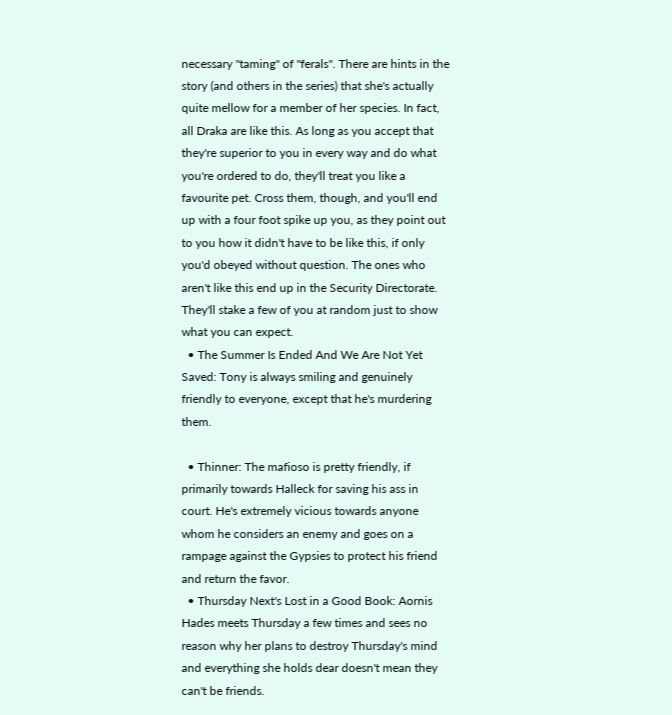necessary "taming" of "ferals". There are hints in the story (and others in the series) that she's actually quite mellow for a member of her species. In fact, all Draka are like this. As long as you accept that they're superior to you in every way and do what you're ordered to do, they'll treat you like a favourite pet. Cross them, though, and you'll end up with a four foot spike up you, as they point out to you how it didn't have to be like this, if only you'd obeyed without question. The ones who aren't like this end up in the Security Directorate. They'll stake a few of you at random just to show what you can expect.
  • The Summer Is Ended And We Are Not Yet Saved: Tony is always smiling and genuinely friendly to everyone, except that he's murdering them.

  • Thinner: The mafioso is pretty friendly, if primarily towards Halleck for saving his ass in court. He's extremely vicious towards anyone whom he considers an enemy and goes on a rampage against the Gypsies to protect his friend and return the favor.
  • Thursday Next's Lost in a Good Book: Aornis Hades meets Thursday a few times and sees no reason why her plans to destroy Thursday's mind and everything she holds dear doesn't mean they can't be friends.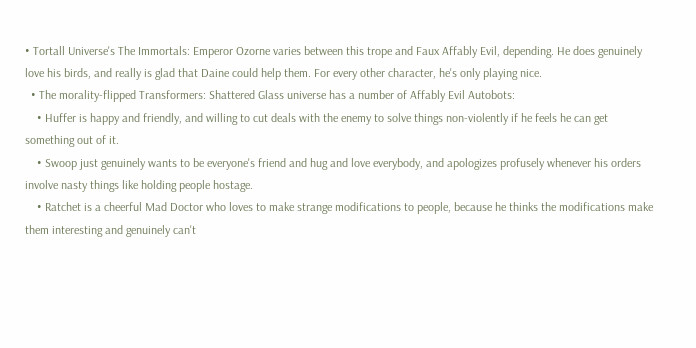• Tortall Universe's The Immortals: Emperor Ozorne varies between this trope and Faux Affably Evil, depending. He does genuinely love his birds, and really is glad that Daine could help them. For every other character, he's only playing nice.
  • The morality-flipped Transformers: Shattered Glass universe has a number of Affably Evil Autobots:
    • Huffer is happy and friendly, and willing to cut deals with the enemy to solve things non-violently if he feels he can get something out of it.
    • Swoop just genuinely wants to be everyone's friend and hug and love everybody, and apologizes profusely whenever his orders involve nasty things like holding people hostage.
    • Ratchet is a cheerful Mad Doctor who loves to make strange modifications to people, because he thinks the modifications make them interesting and genuinely can't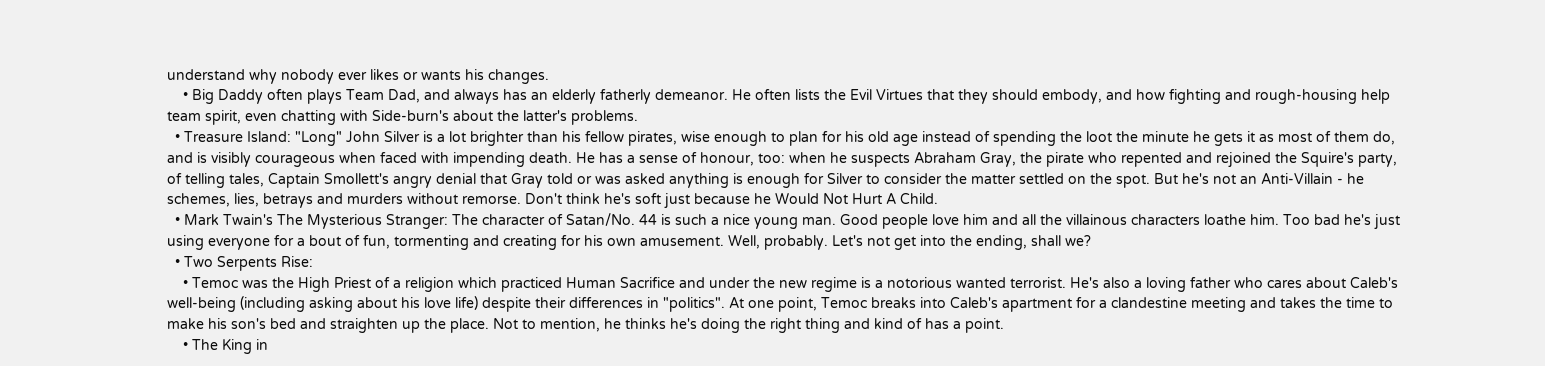understand why nobody ever likes or wants his changes.
    • Big Daddy often plays Team Dad, and always has an elderly fatherly demeanor. He often lists the Evil Virtues that they should embody, and how fighting and rough-housing help team spirit, even chatting with Side-burn's about the latter's problems.
  • Treasure Island: "Long" John Silver is a lot brighter than his fellow pirates, wise enough to plan for his old age instead of spending the loot the minute he gets it as most of them do, and is visibly courageous when faced with impending death. He has a sense of honour, too: when he suspects Abraham Gray, the pirate who repented and rejoined the Squire's party, of telling tales, Captain Smollett's angry denial that Gray told or was asked anything is enough for Silver to consider the matter settled on the spot. But he's not an Anti-Villain - he schemes, lies, betrays and murders without remorse. Don't think he's soft just because he Would Not Hurt A Child.
  • Mark Twain's The Mysterious Stranger: The character of Satan/No. 44 is such a nice young man. Good people love him and all the villainous characters loathe him. Too bad he's just using everyone for a bout of fun, tormenting and creating for his own amusement. Well, probably. Let's not get into the ending, shall we?
  • Two Serpents Rise:
    • Temoc was the High Priest of a religion which practiced Human Sacrifice and under the new regime is a notorious wanted terrorist. He's also a loving father who cares about Caleb's well-being (including asking about his love life) despite their differences in "politics". At one point, Temoc breaks into Caleb's apartment for a clandestine meeting and takes the time to make his son's bed and straighten up the place. Not to mention, he thinks he's doing the right thing and kind of has a point.
    • The King in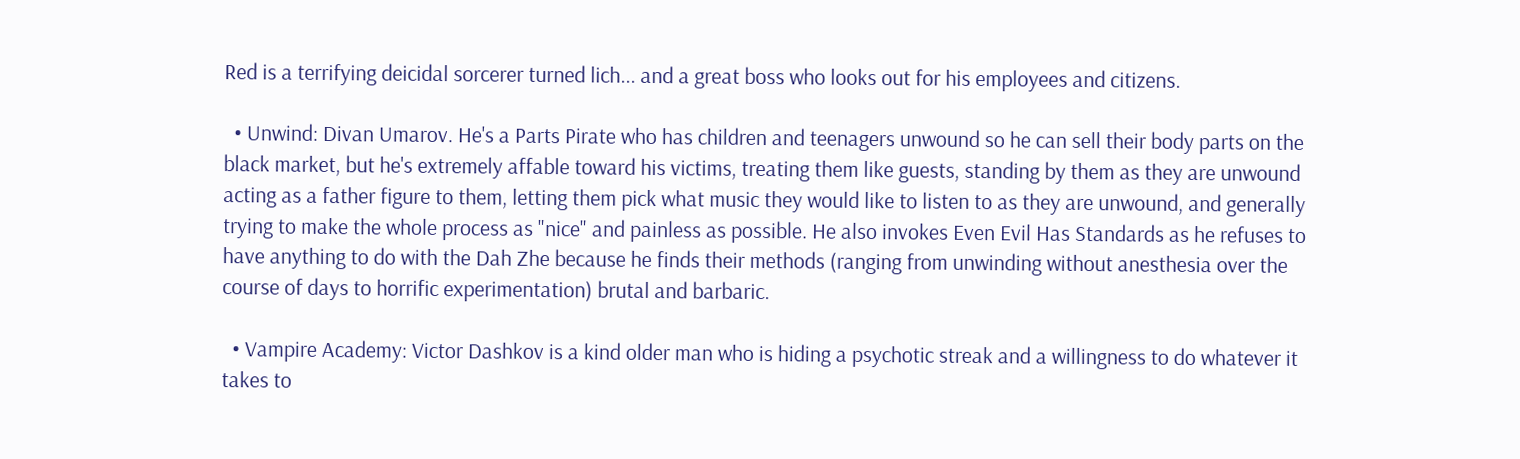Red is a terrifying deicidal sorcerer turned lich... and a great boss who looks out for his employees and citizens.

  • Unwind: Divan Umarov. He's a Parts Pirate who has children and teenagers unwound so he can sell their body parts on the black market, but he's extremely affable toward his victims, treating them like guests, standing by them as they are unwound acting as a father figure to them, letting them pick what music they would like to listen to as they are unwound, and generally trying to make the whole process as "nice" and painless as possible. He also invokes Even Evil Has Standards as he refuses to have anything to do with the Dah Zhe because he finds their methods (ranging from unwinding without anesthesia over the course of days to horrific experimentation) brutal and barbaric.

  • Vampire Academy: Victor Dashkov is a kind older man who is hiding a psychotic streak and a willingness to do whatever it takes to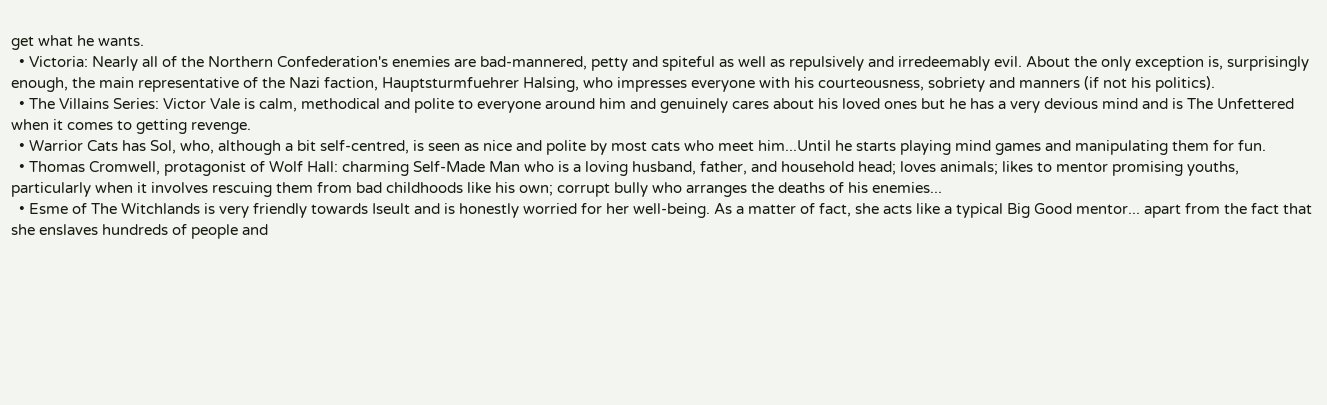get what he wants.
  • Victoria: Nearly all of the Northern Confederation's enemies are bad-mannered, petty and spiteful as well as repulsively and irredeemably evil. About the only exception is, surprisingly enough, the main representative of the Nazi faction, Hauptsturmfuehrer Halsing, who impresses everyone with his courteousness, sobriety and manners (if not his politics).
  • The Villains Series: Victor Vale is calm, methodical and polite to everyone around him and genuinely cares about his loved ones but he has a very devious mind and is The Unfettered when it comes to getting revenge.
  • Warrior Cats has Sol, who, although a bit self-centred, is seen as nice and polite by most cats who meet him...Until he starts playing mind games and manipulating them for fun.
  • Thomas Cromwell, protagonist of Wolf Hall: charming Self-Made Man who is a loving husband, father, and household head; loves animals; likes to mentor promising youths, particularly when it involves rescuing them from bad childhoods like his own; corrupt bully who arranges the deaths of his enemies...
  • Esme of The Witchlands is very friendly towards Iseult and is honestly worried for her well-being. As a matter of fact, she acts like a typical Big Good mentor... apart from the fact that she enslaves hundreds of people and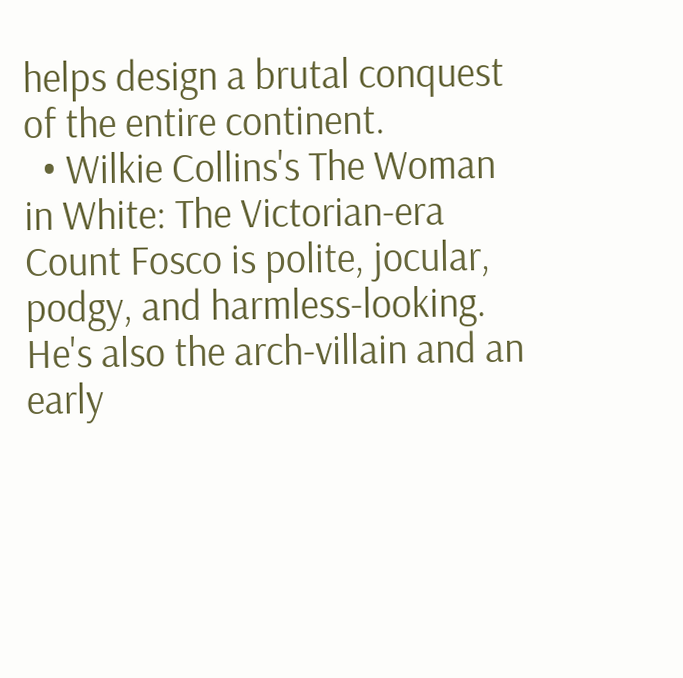helps design a brutal conquest of the entire continent.
  • Wilkie Collins's The Woman in White: The Victorian-era Count Fosco is polite, jocular, podgy, and harmless-looking. He's also the arch-villain and an early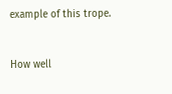example of this trope.


How well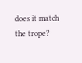does it match the trope?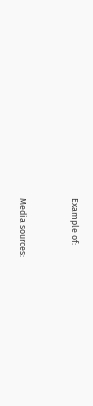Example of:


Media sources: